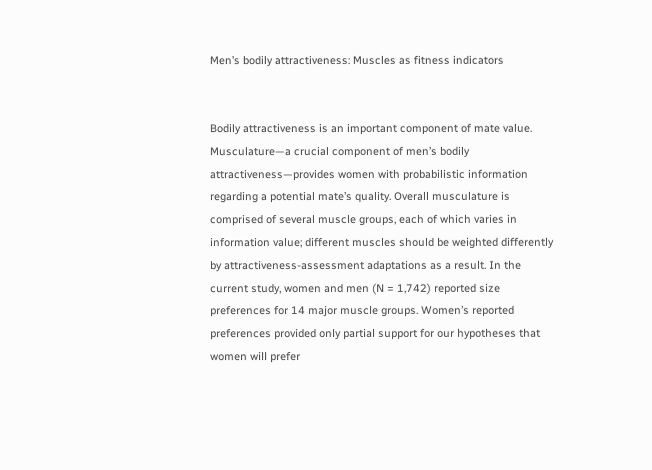Men’s bodily attractiveness: Muscles as fitness indicators


Bodily attractiveness is an important component of mate value. Musculature—a crucial component of men’s bodily attractiveness—provides women with probabilistic information regarding a potential mate’s quality. Overall musculature is comprised of several muscle groups, each of which varies in information value; different muscles should be weighted differently by attractiveness-assessment adaptations as a result. In the current study, women and men (N = 1,742) reported size preferences for 14 major muscle groups. Women’s reported preferences provided only partial support for our hypotheses that women will prefer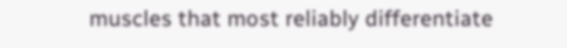muscles that most reliably differentiate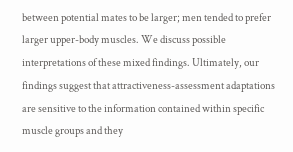between potential mates to be larger; men tended to prefer larger upper-body muscles. We discuss possible interpretations of these mixed findings. Ultimately, our findings suggest that attractiveness-assessment adaptations are sensitive to the information contained within specific muscle groups and they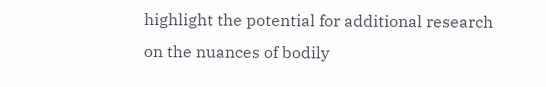highlight the potential for additional research on the nuances of bodily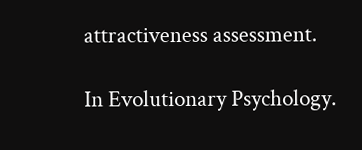attractiveness assessment.

In Evolutionary Psychology.